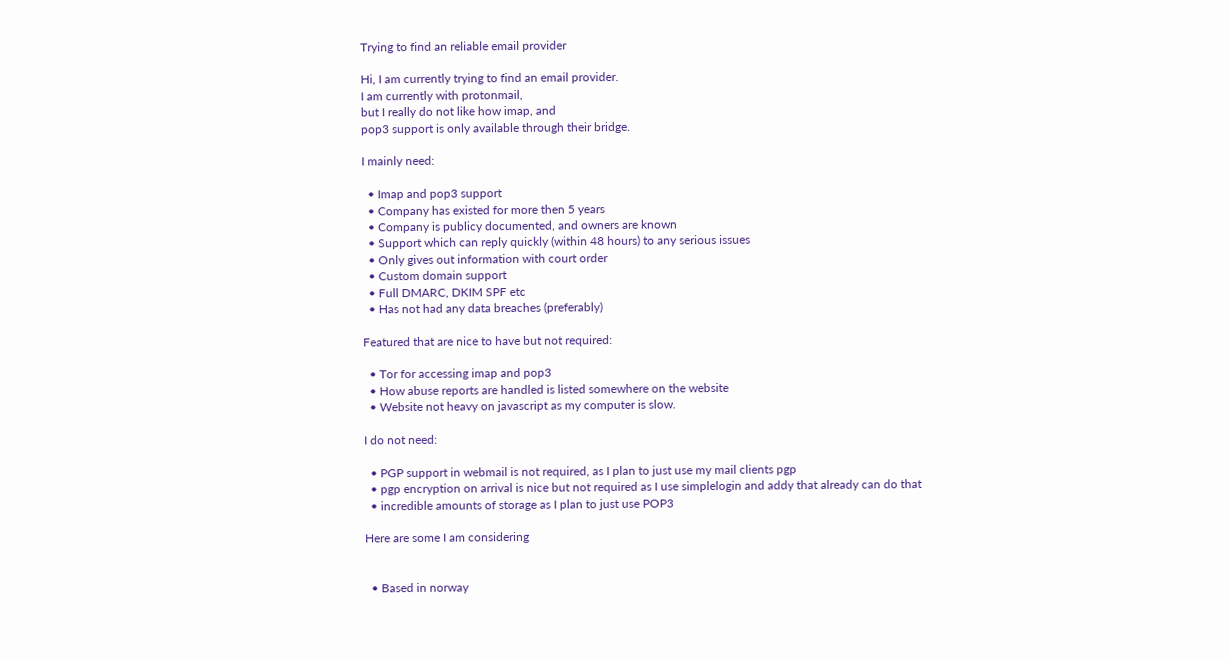Trying to find an reliable email provider

Hi, I am currently trying to find an email provider.
I am currently with protonmail,
but I really do not like how imap, and
pop3 support is only available through their bridge.

I mainly need:

  • Imap and pop3 support
  • Company has existed for more then 5 years
  • Company is publicy documented, and owners are known
  • Support which can reply quickly (within 48 hours) to any serious issues
  • Only gives out information with court order
  • Custom domain support
  • Full DMARC, DKIM SPF etc
  • Has not had any data breaches (preferably)

Featured that are nice to have but not required:

  • Tor for accessing imap and pop3
  • How abuse reports are handled is listed somewhere on the website
  • Website not heavy on javascript as my computer is slow.

I do not need:

  • PGP support in webmail is not required, as I plan to just use my mail clients pgp
  • pgp encryption on arrival is nice but not required as I use simplelogin and addy that already can do that
  • incredible amounts of storage as I plan to just use POP3

Here are some I am considering


  • Based in norway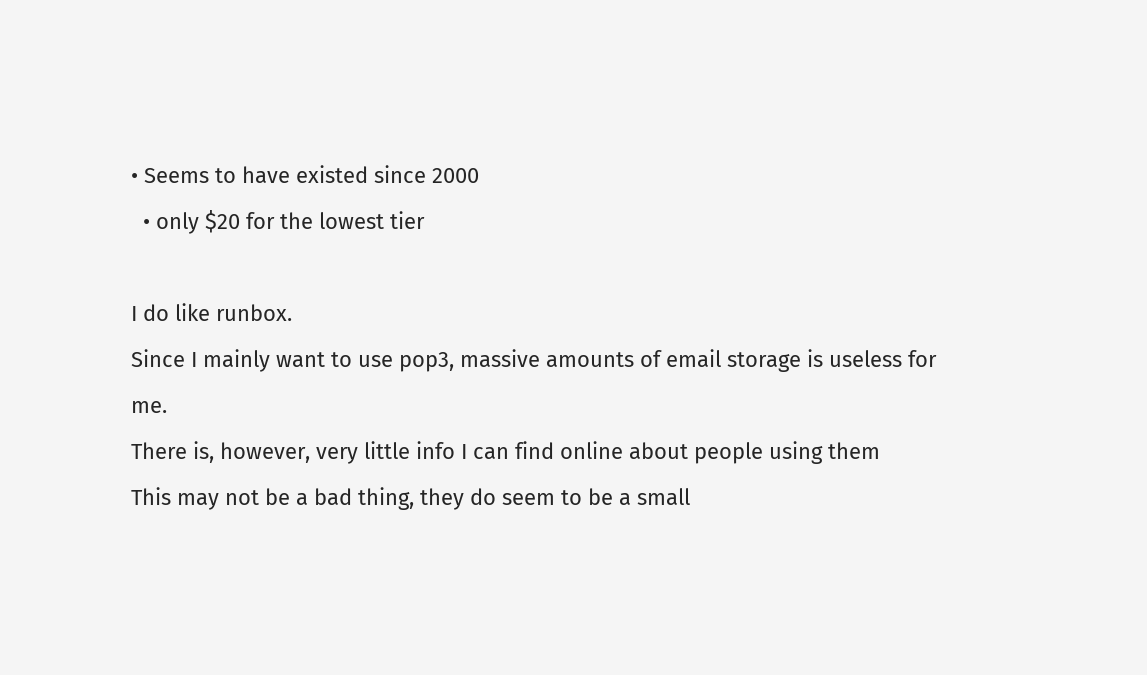• Seems to have existed since 2000
  • only $20 for the lowest tier

I do like runbox.
Since I mainly want to use pop3, massive amounts of email storage is useless for me.
There is, however, very little info I can find online about people using them
This may not be a bad thing, they do seem to be a small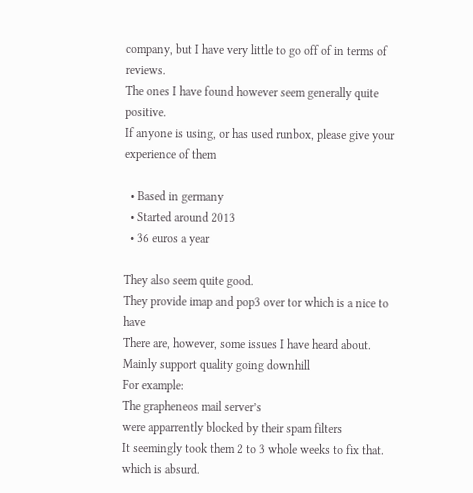company, but I have very little to go off of in terms of reviews.
The ones I have found however seem generally quite positive.
If anyone is using, or has used runbox, please give your experience of them

  • Based in germany
  • Started around 2013
  • 36 euros a year

They also seem quite good.
They provide imap and pop3 over tor which is a nice to have
There are, however, some issues I have heard about.
Mainly support quality going downhill
For example:
The grapheneos mail server’s
were apparrently blocked by their spam filters
It seemingly took them 2 to 3 whole weeks to fix that. which is absurd.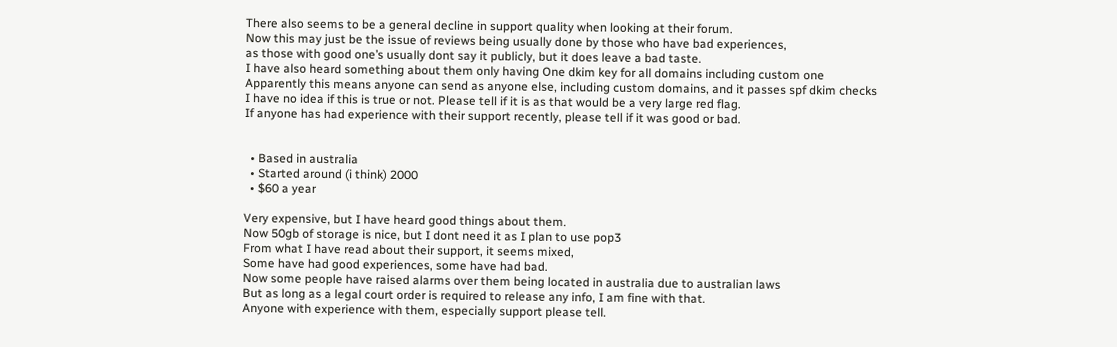There also seems to be a general decline in support quality when looking at their forum.
Now this may just be the issue of reviews being usually done by those who have bad experiences,
as those with good one’s usually dont say it publicly, but it does leave a bad taste.
I have also heard something about them only having One dkim key for all domains including custom one
Apparently this means anyone can send as anyone else, including custom domains, and it passes spf dkim checks
I have no idea if this is true or not. Please tell if it is as that would be a very large red flag.
If anyone has had experience with their support recently, please tell if it was good or bad.


  • Based in australia
  • Started around (i think) 2000
  • $60 a year

Very expensive, but I have heard good things about them.
Now 50gb of storage is nice, but I dont need it as I plan to use pop3
From what I have read about their support, it seems mixed,
Some have had good experiences, some have had bad.
Now some people have raised alarms over them being located in australia due to australian laws
But as long as a legal court order is required to release any info, I am fine with that.
Anyone with experience with them, especially support please tell.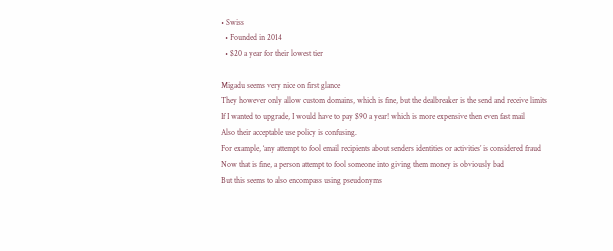• Swiss
  • Founded in 2014
  • $20 a year for their lowest tier

Migadu seems very nice on first glance
They however only allow custom domains, which is fine, but the dealbreaker is the send and receive limits
If I wanted to upgrade, I would have to pay $90 a year! which is more expensive then even fast mail
Also their acceptable use policy is confusing.
For example, ‘any attempt to fool email recipients about senders identities or activities’ is considered fraud
Now that is fine, a person attempt to fool someone into giving them money is obviously bad
But this seems to also encompass using pseudonyms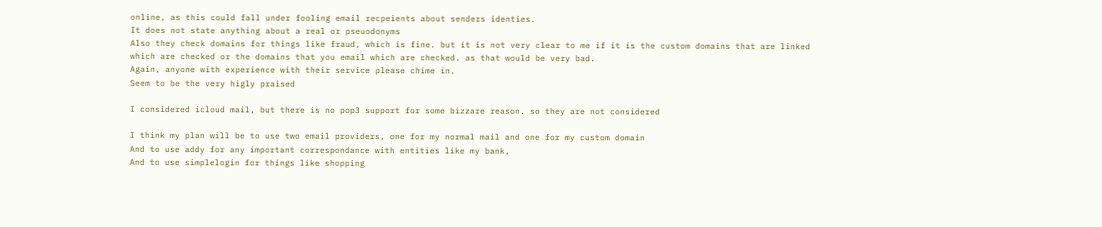online, as this could fall under fooling email recpeients about senders identies.
It does not state anything about a real or pseuodonyms
Also they check domains for things like fraud, which is fine. but it is not very clear to me if it is the custom domains that are linked
which are checked or the domains that you email which are checked. as that would be very bad.
Again, anyone with experience with their service please chime in.
Seem to be the very higly praised

I considered icloud mail, but there is no pop3 support for some bizzare reason. so they are not considered

I think my plan will be to use two email providers, one for my normal mail and one for my custom domain
And to use addy for any important correspondance with entities like my bank,
And to use simplelogin for things like shopping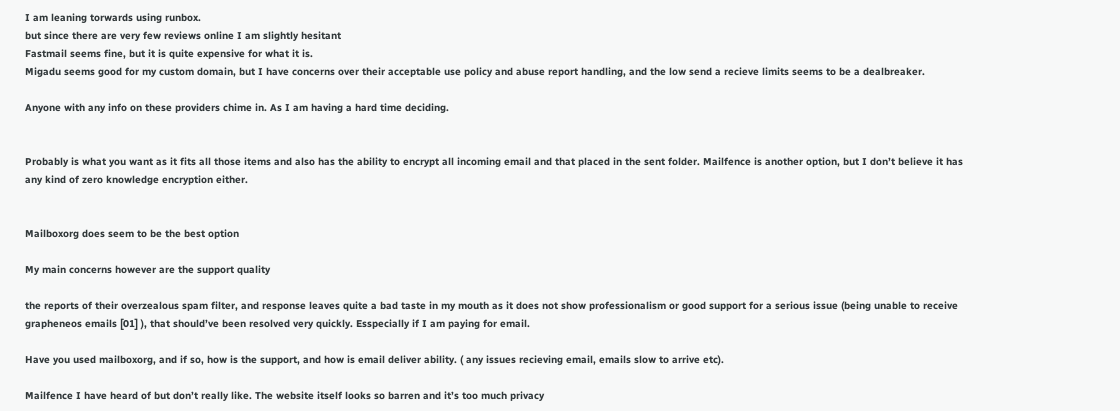I am leaning torwards using runbox.
but since there are very few reviews online I am slightly hesitant
Fastmail seems fine, but it is quite expensive for what it is.
Migadu seems good for my custom domain, but I have concerns over their acceptable use policy and abuse report handling, and the low send a recieve limits seems to be a dealbreaker.

Anyone with any info on these providers chime in. As I am having a hard time deciding.


Probably is what you want as it fits all those items and also has the ability to encrypt all incoming email and that placed in the sent folder. Mailfence is another option, but I don’t believe it has any kind of zero knowledge encryption either.


Mailboxorg does seem to be the best option

My main concerns however are the support quality

the reports of their overzealous spam filter, and response leaves quite a bad taste in my mouth as it does not show professionalism or good support for a serious issue (being unable to receive grapheneos emails [01] ), that should’ve been resolved very quickly. Esspecially if I am paying for email.

Have you used mailboxorg, and if so, how is the support, and how is email deliver ability. ( any issues recieving email, emails slow to arrive etc).

Mailfence I have heard of but don’t really like. The website itself looks so barren and it’s too much privacy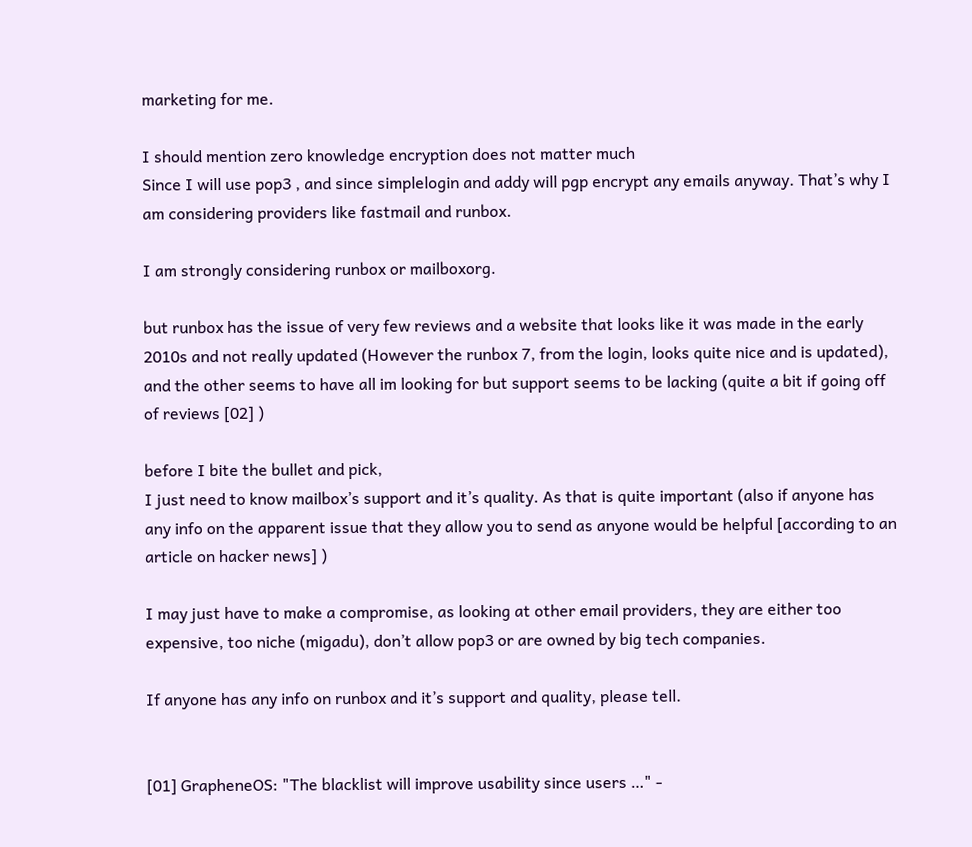marketing for me.

I should mention zero knowledge encryption does not matter much
Since I will use pop3 , and since simplelogin and addy will pgp encrypt any emails anyway. That’s why I am considering providers like fastmail and runbox.

I am strongly considering runbox or mailboxorg.

but runbox has the issue of very few reviews and a website that looks like it was made in the early 2010s and not really updated (However the runbox 7, from the login, looks quite nice and is updated), and the other seems to have all im looking for but support seems to be lacking (quite a bit if going off of reviews [02] )

before I bite the bullet and pick,
I just need to know mailbox’s support and it’s quality. As that is quite important (also if anyone has any info on the apparent issue that they allow you to send as anyone would be helpful [according to an article on hacker news] )

I may just have to make a compromise, as looking at other email providers, they are either too expensive, too niche (migadu), don’t allow pop3 or are owned by big tech companies.

If anyone has any info on runbox and it’s support and quality, please tell.


[01] GrapheneOS: "The blacklist will improve usability since users …" -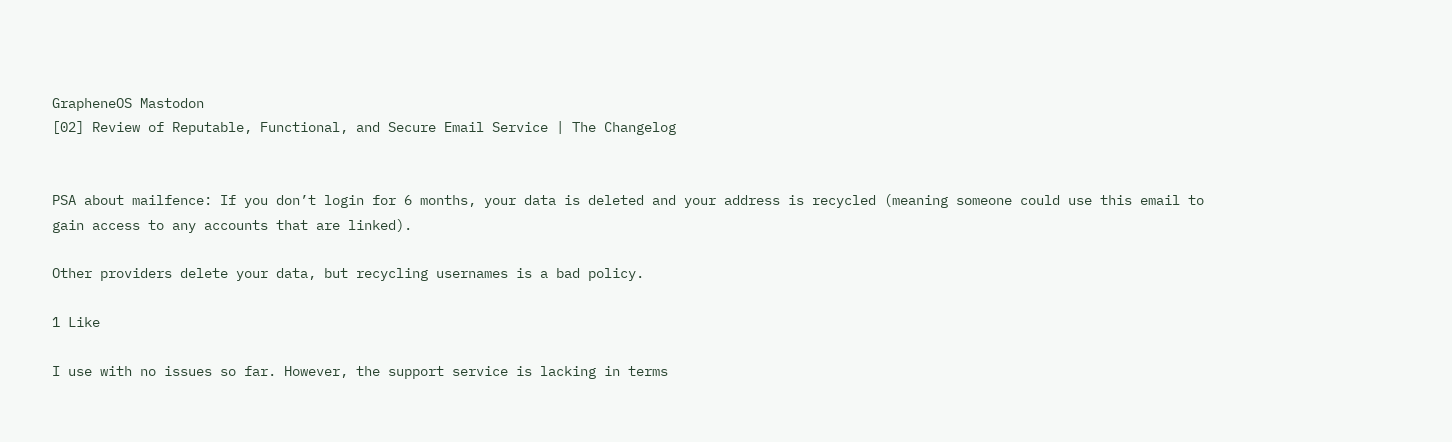GrapheneOS Mastodon
[02] Review of Reputable, Functional, and Secure Email Service | The Changelog


PSA about mailfence: If you don’t login for 6 months, your data is deleted and your address is recycled (meaning someone could use this email to gain access to any accounts that are linked).

Other providers delete your data, but recycling usernames is a bad policy.

1 Like

I use with no issues so far. However, the support service is lacking in terms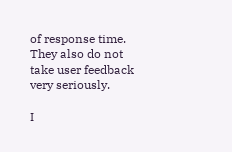of response time. They also do not take user feedback very seriously.

I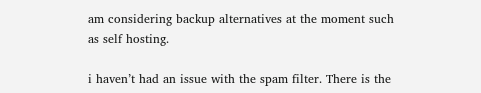am considering backup alternatives at the moment such as self hosting.

i haven’t had an issue with the spam filter. There is the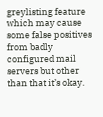greylisting feature which may cause some false positives from badly configured mail servers but other than that it’s okay.